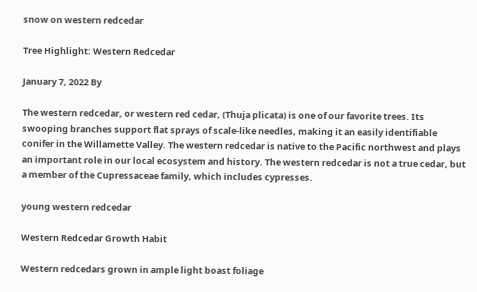snow on western redcedar

Tree Highlight: Western Redcedar

January 7, 2022 By

The western redcedar, or western red cedar, (Thuja plicata) is one of our favorite trees. Its swooping branches support flat sprays of scale-like needles, making it an easily identifiable conifer in the Willamette Valley. The western redcedar is native to the Pacific northwest and plays an important role in our local ecosystem and history. The western redcedar is not a true cedar, but a member of the Cupressaceae family, which includes cypresses.

young western redcedar

Western Redcedar Growth Habit

Western redcedars grown in ample light boast foliage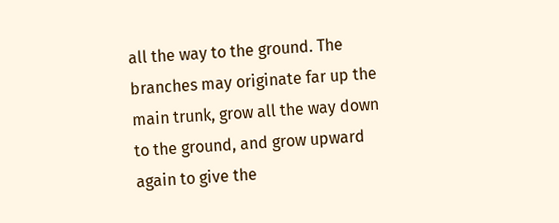all the way to the ground. The branches may originate far up the main trunk, grow all the way down to the ground, and grow upward again to give the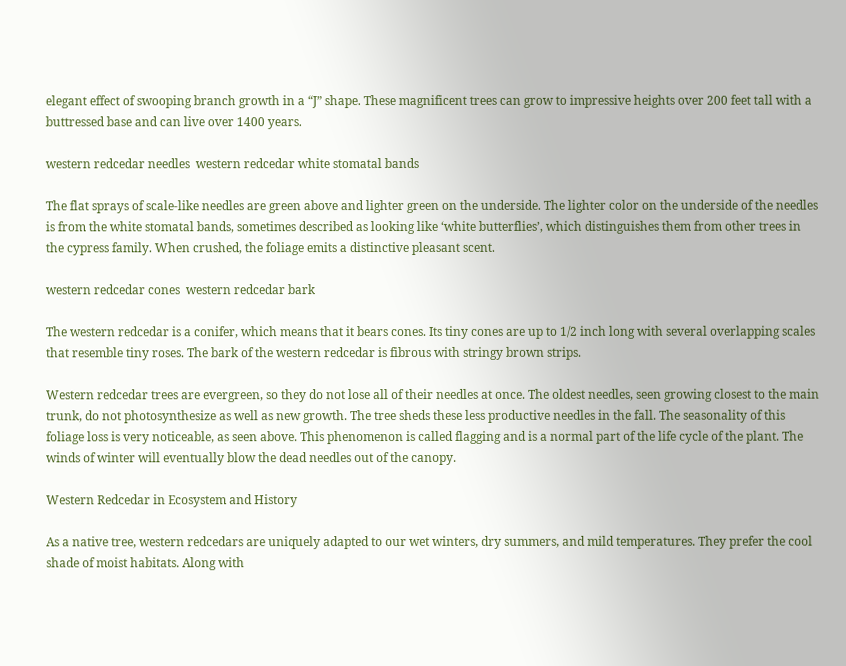elegant effect of swooping branch growth in a “J” shape. These magnificent trees can grow to impressive heights over 200 feet tall with a buttressed base and can live over 1400 years.

western redcedar needles  western redcedar white stomatal bands

The flat sprays of scale-like needles are green above and lighter green on the underside. The lighter color on the underside of the needles is from the white stomatal bands, sometimes described as looking like ‘white butterflies’, which distinguishes them from other trees in the cypress family. When crushed, the foliage emits a distinctive pleasant scent.

western redcedar cones  western redcedar bark

The western redcedar is a conifer, which means that it bears cones. Its tiny cones are up to 1/2 inch long with several overlapping scales that resemble tiny roses. The bark of the western redcedar is fibrous with stringy brown strips.

Western redcedar trees are evergreen, so they do not lose all of their needles at once. The oldest needles, seen growing closest to the main trunk, do not photosynthesize as well as new growth. The tree sheds these less productive needles in the fall. The seasonality of this foliage loss is very noticeable, as seen above. This phenomenon is called flagging and is a normal part of the life cycle of the plant. The winds of winter will eventually blow the dead needles out of the canopy.

Western Redcedar in Ecosystem and History

As a native tree, western redcedars are uniquely adapted to our wet winters, dry summers, and mild temperatures. They prefer the cool shade of moist habitats. Along with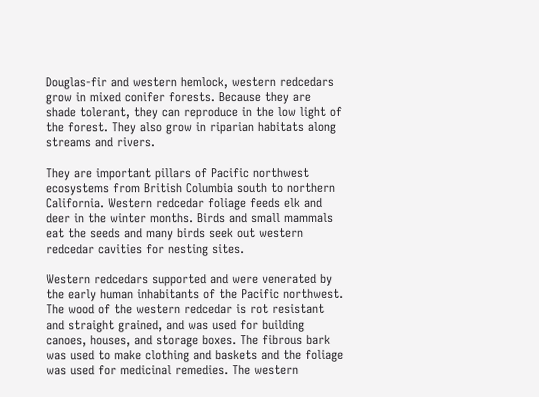Douglas-fir and western hemlock, western redcedars grow in mixed conifer forests. Because they are shade tolerant, they can reproduce in the low light of the forest. They also grow in riparian habitats along streams and rivers.

They are important pillars of Pacific northwest ecosystems from British Columbia south to northern California. Western redcedar foliage feeds elk and deer in the winter months. Birds and small mammals eat the seeds and many birds seek out western redcedar cavities for nesting sites.

Western redcedars supported and were venerated by the early human inhabitants of the Pacific northwest. The wood of the western redcedar is rot resistant and straight grained, and was used for building canoes, houses, and storage boxes. The fibrous bark was used to make clothing and baskets and the foliage was used for medicinal remedies. The western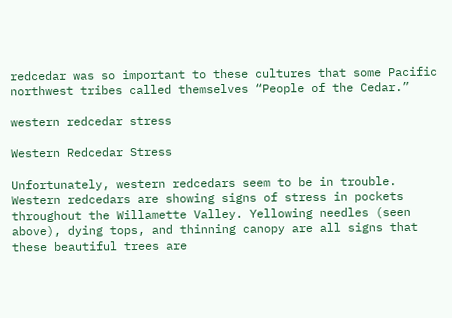redcedar was so important to these cultures that some Pacific northwest tribes called themselves “People of the Cedar.”

western redcedar stress

Western Redcedar Stress

Unfortunately, western redcedars seem to be in trouble. Western redcedars are showing signs of stress in pockets throughout the Willamette Valley. Yellowing needles (seen above), dying tops, and thinning canopy are all signs that these beautiful trees are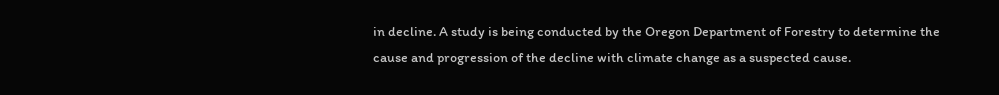in decline. A study is being conducted by the Oregon Department of Forestry to determine the cause and progression of the decline with climate change as a suspected cause.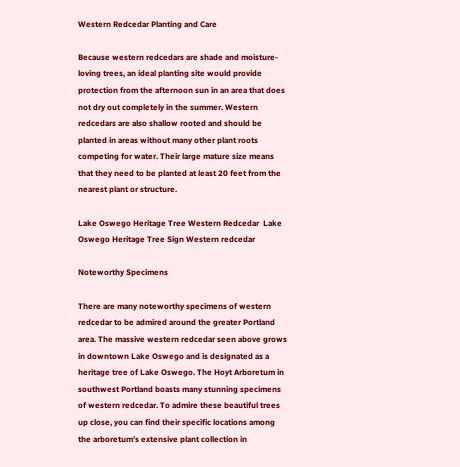Western Redcedar Planting and Care

Because western redcedars are shade and moisture-loving trees, an ideal planting site would provide protection from the afternoon sun in an area that does not dry out completely in the summer. Western redcedars are also shallow rooted and should be planted in areas without many other plant roots competing for water. Their large mature size means that they need to be planted at least 20 feet from the nearest plant or structure.

Lake Oswego Heritage Tree Western Redcedar  Lake Oswego Heritage Tree Sign Western redcedar

Noteworthy Specimens

There are many noteworthy specimens of western redcedar to be admired around the greater Portland area. The massive western redcedar seen above grows in downtown Lake Oswego and is designated as a heritage tree of Lake Oswego. The Hoyt Arboretum in southwest Portland boasts many stunning specimens of western redcedar. To admire these beautiful trees up close, you can find their specific locations among the arboretum’s extensive plant collection in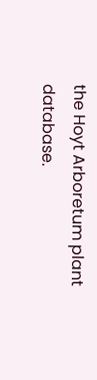the Hoyt Arboretum plant database.